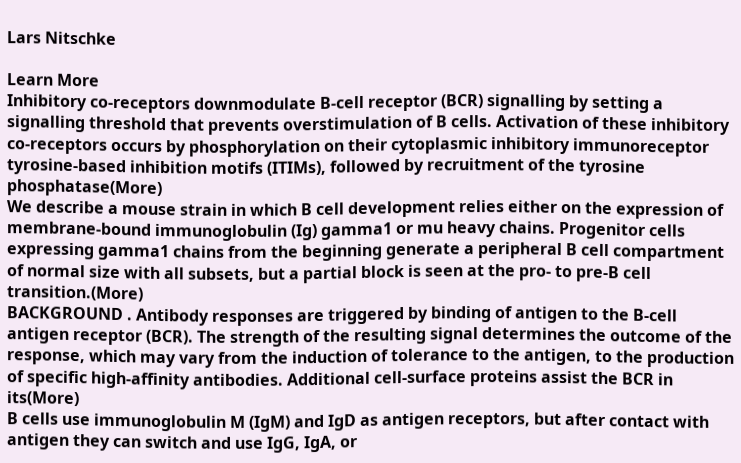Lars Nitschke

Learn More
Inhibitory co-receptors downmodulate B-cell receptor (BCR) signalling by setting a signalling threshold that prevents overstimulation of B cells. Activation of these inhibitory co-receptors occurs by phosphorylation on their cytoplasmic inhibitory immunoreceptor tyrosine-based inhibition motifs (ITIMs), followed by recruitment of the tyrosine phosphatase(More)
We describe a mouse strain in which B cell development relies either on the expression of membrane-bound immunoglobulin (Ig) gamma1 or mu heavy chains. Progenitor cells expressing gamma1 chains from the beginning generate a peripheral B cell compartment of normal size with all subsets, but a partial block is seen at the pro- to pre-B cell transition.(More)
BACKGROUND . Antibody responses are triggered by binding of antigen to the B-cell antigen receptor (BCR). The strength of the resulting signal determines the outcome of the response, which may vary from the induction of tolerance to the antigen, to the production of specific high-affinity antibodies. Additional cell-surface proteins assist the BCR in its(More)
B cells use immunoglobulin M (IgM) and IgD as antigen receptors, but after contact with antigen they can switch and use IgG, IgA, or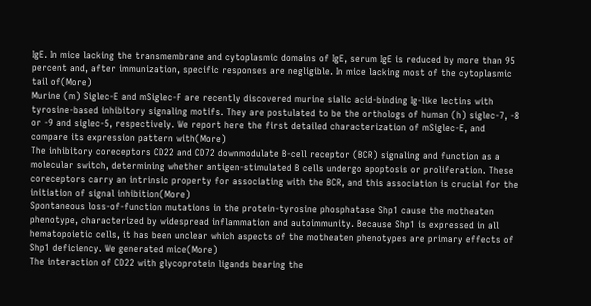IgE. In mice lacking the transmembrane and cytoplasmic domains of IgE, serum IgE is reduced by more than 95 percent and, after immunization, specific responses are negligible. In mice lacking most of the cytoplasmic tail of(More)
Murine (m) Siglec-E and mSiglec-F are recently discovered murine sialic acid-binding Ig-like lectins with tyrosine-based inhibitory signaling motifs. They are postulated to be the orthologs of human (h) siglec-7, -8 or -9 and siglec-5, respectively. We report here the first detailed characterization of mSiglec-E, and compare its expression pattern with(More)
The inhibitory coreceptors CD22 and CD72 downmodulate B-cell receptor (BCR) signaling and function as a molecular switch, determining whether antigen-stimulated B cells undergo apoptosis or proliferation. These coreceptors carry an intrinsic property for associating with the BCR, and this association is crucial for the initiation of signal inhibition(More)
Spontaneous loss-of-function mutations in the protein-tyrosine phosphatase Shp1 cause the motheaten phenotype, characterized by widespread inflammation and autoimmunity. Because Shp1 is expressed in all hematopoietic cells, it has been unclear which aspects of the motheaten phenotypes are primary effects of Shp1 deficiency. We generated mice(More)
The interaction of CD22 with glycoprotein ligands bearing the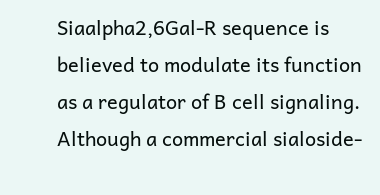Siaalpha2,6Gal-R sequence is believed to modulate its function as a regulator of B cell signaling. Although a commercial sialoside-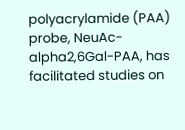polyacrylamide (PAA) probe, NeuAc- alpha2,6Gal-PAA, has facilitated studies on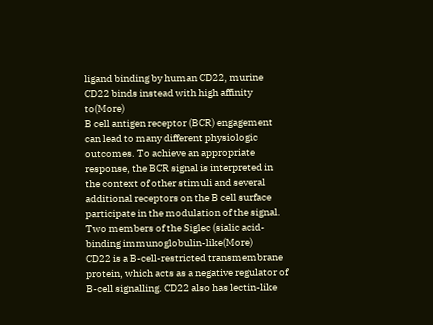ligand binding by human CD22, murine CD22 binds instead with high affinity to(More)
B cell antigen receptor (BCR) engagement can lead to many different physiologic outcomes. To achieve an appropriate response, the BCR signal is interpreted in the context of other stimuli and several additional receptors on the B cell surface participate in the modulation of the signal. Two members of the Siglec (sialic acid-binding immunoglobulin-like(More)
CD22 is a B-cell-restricted transmembrane protein, which acts as a negative regulator of B-cell signalling. CD22 also has lectin-like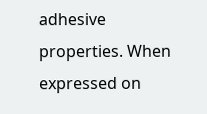adhesive properties. When expressed on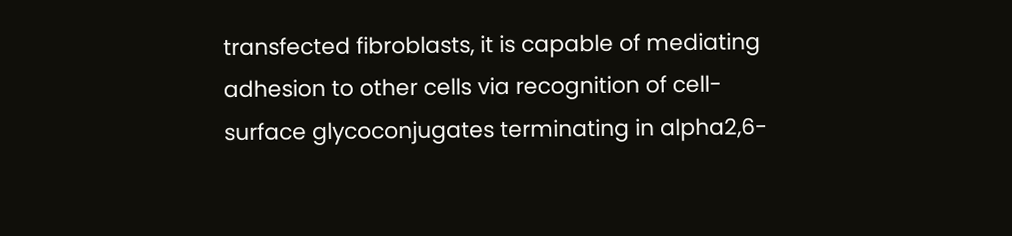transfected fibroblasts, it is capable of mediating adhesion to other cells via recognition of cell-surface glycoconjugates terminating in alpha2,6-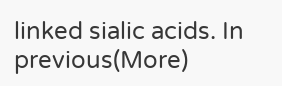linked sialic acids. In previous(More)